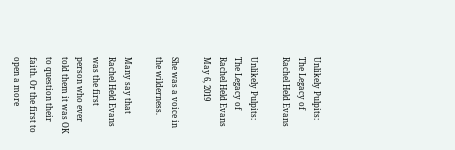Unlikely Pulpits: The Legacy of Rachel Held Evans

Unlikely Pulpits: The Legacy of Rachel Held Evans May 6, 2019

She was a voice in the wilderness.

Many say that Rachel Held Evans was the first person who ever told them it was OK to question their faith. Or the first to open a more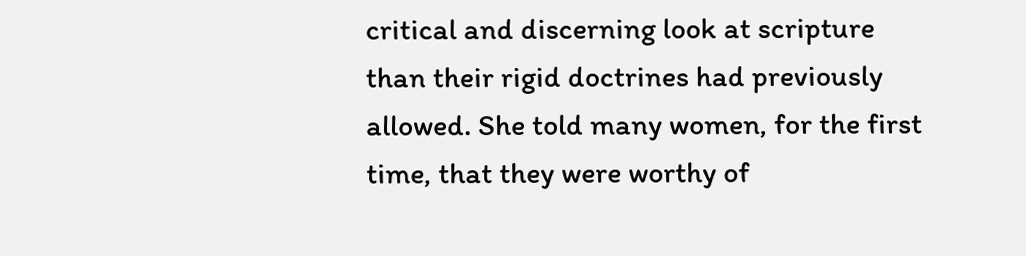critical and discerning look at scripture than their rigid doctrines had previously allowed. She told many women, for the first time, that they were worthy of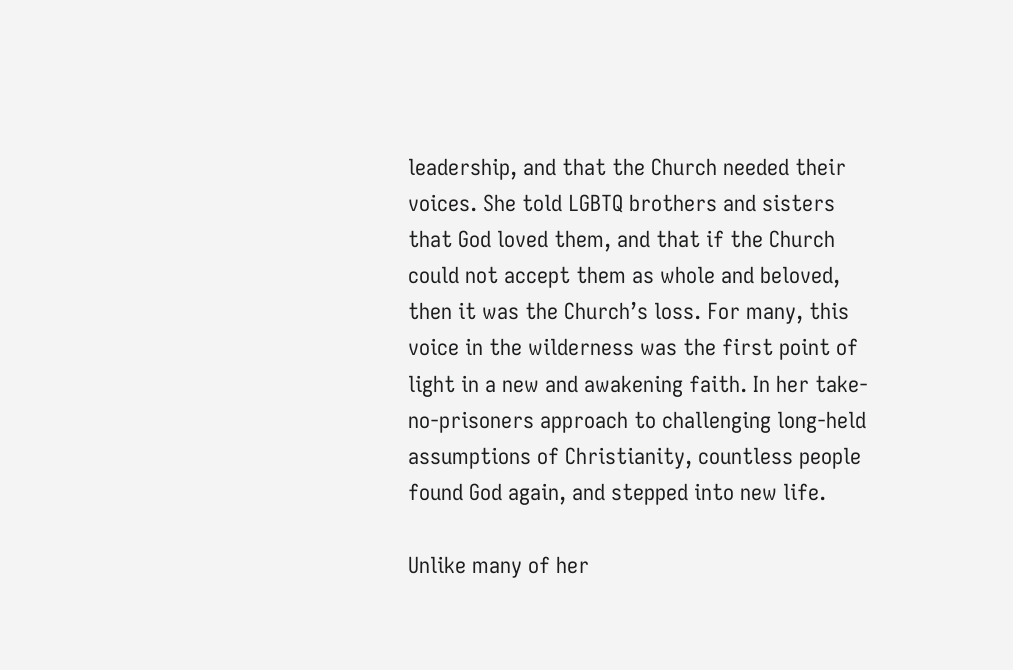leadership, and that the Church needed their voices. She told LGBTQ brothers and sisters that God loved them, and that if the Church could not accept them as whole and beloved, then it was the Church’s loss. For many, this voice in the wilderness was the first point of light in a new and awakening faith. In her take-no-prisoners approach to challenging long-held assumptions of Christianity, countless people found God again, and stepped into new life.

Unlike many of her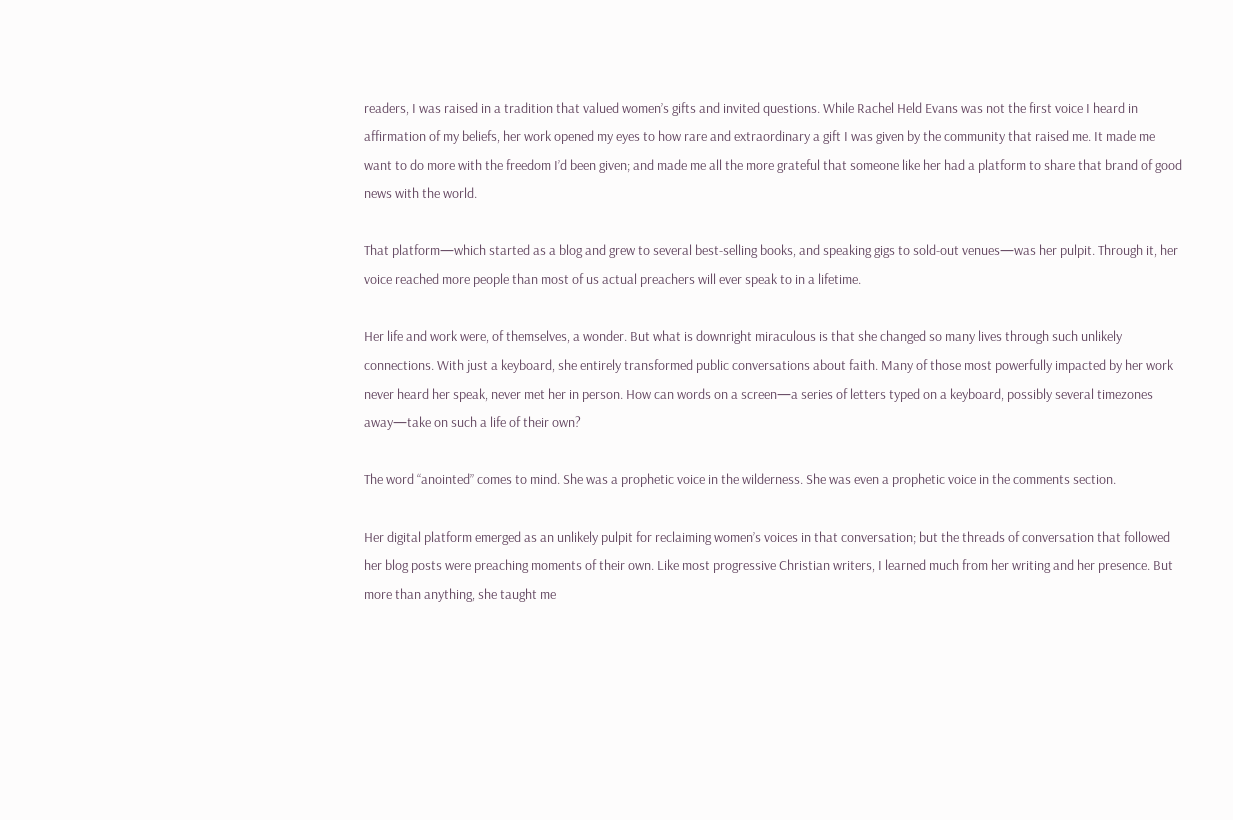readers, I was raised in a tradition that valued women’s gifts and invited questions. While Rachel Held Evans was not the first voice I heard in affirmation of my beliefs, her work opened my eyes to how rare and extraordinary a gift I was given by the community that raised me. It made me want to do more with the freedom I’d been given; and made me all the more grateful that someone like her had a platform to share that brand of good news with the world.

That platform—which started as a blog and grew to several best-selling books, and speaking gigs to sold-out venues—was her pulpit. Through it, her voice reached more people than most of us actual preachers will ever speak to in a lifetime.

Her life and work were, of themselves, a wonder. But what is downright miraculous is that she changed so many lives through such unlikely connections. With just a keyboard, she entirely transformed public conversations about faith. Many of those most powerfully impacted by her work never heard her speak, never met her in person. How can words on a screen—a series of letters typed on a keyboard, possibly several timezones away—take on such a life of their own?

The word “anointed” comes to mind. She was a prophetic voice in the wilderness. She was even a prophetic voice in the comments section.

Her digital platform emerged as an unlikely pulpit for reclaiming women’s voices in that conversation; but the threads of conversation that followed her blog posts were preaching moments of their own. Like most progressive Christian writers, I learned much from her writing and her presence. But more than anything, she taught me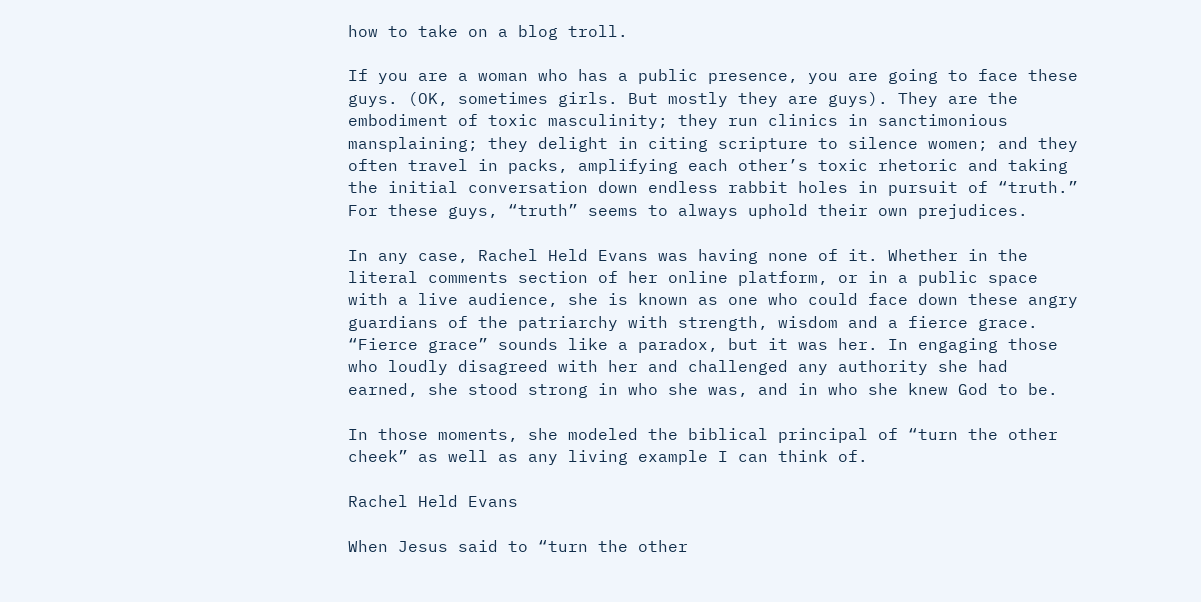how to take on a blog troll.

If you are a woman who has a public presence, you are going to face these guys. (OK, sometimes girls. But mostly they are guys). They are the embodiment of toxic masculinity; they run clinics in sanctimonious mansplaining; they delight in citing scripture to silence women; and they often travel in packs, amplifying each other’s toxic rhetoric and taking the initial conversation down endless rabbit holes in pursuit of “truth.” For these guys, “truth” seems to always uphold their own prejudices.

In any case, Rachel Held Evans was having none of it. Whether in the literal comments section of her online platform, or in a public space with a live audience, she is known as one who could face down these angry guardians of the patriarchy with strength, wisdom and a fierce grace. “Fierce grace” sounds like a paradox, but it was her. In engaging those who loudly disagreed with her and challenged any authority she had earned, she stood strong in who she was, and in who she knew God to be.

In those moments, she modeled the biblical principal of “turn the other cheek” as well as any living example I can think of.

Rachel Held Evans

When Jesus said to “turn the other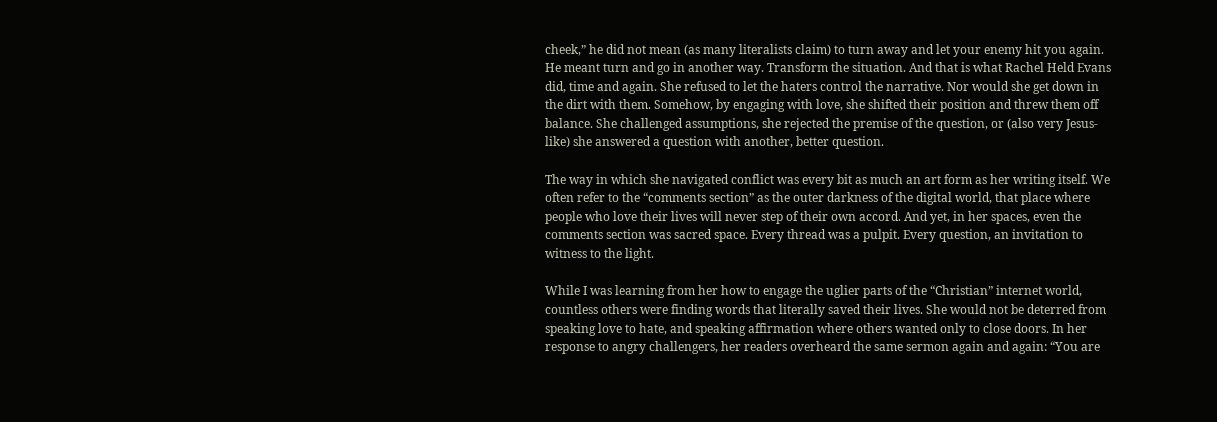cheek,” he did not mean (as many literalists claim) to turn away and let your enemy hit you again. He meant turn and go in another way. Transform the situation. And that is what Rachel Held Evans did, time and again. She refused to let the haters control the narrative. Nor would she get down in the dirt with them. Somehow, by engaging with love, she shifted their position and threw them off balance. She challenged assumptions, she rejected the premise of the question, or (also very Jesus-like) she answered a question with another, better question.

The way in which she navigated conflict was every bit as much an art form as her writing itself. We often refer to the “comments section” as the outer darkness of the digital world, that place where people who love their lives will never step of their own accord. And yet, in her spaces, even the comments section was sacred space. Every thread was a pulpit. Every question, an invitation to witness to the light.

While I was learning from her how to engage the uglier parts of the “Christian” internet world, countless others were finding words that literally saved their lives. She would not be deterred from speaking love to hate, and speaking affirmation where others wanted only to close doors. In her response to angry challengers, her readers overheard the same sermon again and again: “You are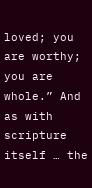loved; you are worthy; you are whole.” And as with scripture itself … the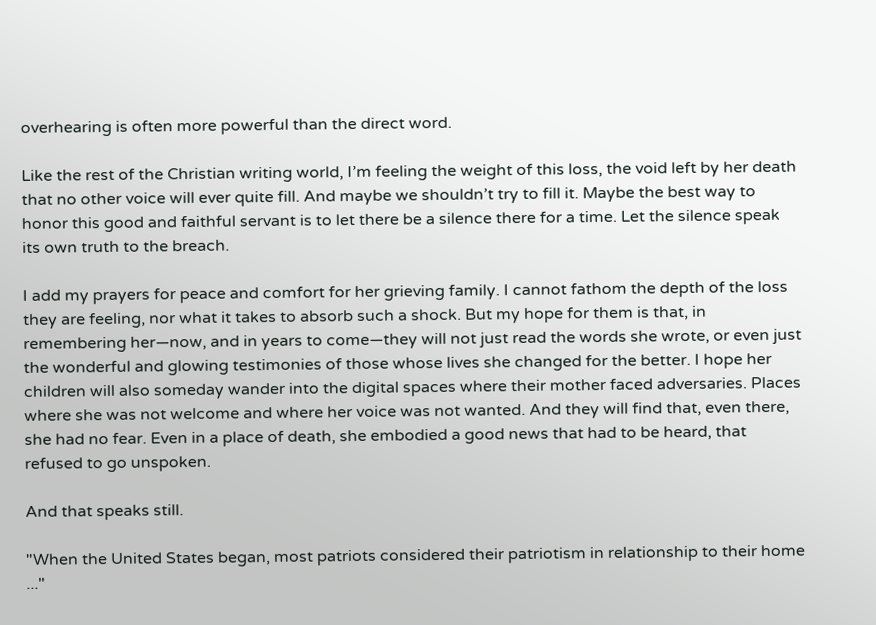overhearing is often more powerful than the direct word.

Like the rest of the Christian writing world, I’m feeling the weight of this loss, the void left by her death that no other voice will ever quite fill. And maybe we shouldn’t try to fill it. Maybe the best way to honor this good and faithful servant is to let there be a silence there for a time. Let the silence speak its own truth to the breach.

I add my prayers for peace and comfort for her grieving family. I cannot fathom the depth of the loss they are feeling, nor what it takes to absorb such a shock. But my hope for them is that, in remembering her—now, and in years to come—they will not just read the words she wrote, or even just the wonderful and glowing testimonies of those whose lives she changed for the better. I hope her children will also someday wander into the digital spaces where their mother faced adversaries. Places where she was not welcome and where her voice was not wanted. And they will find that, even there, she had no fear. Even in a place of death, she embodied a good news that had to be heard, that refused to go unspoken.

And that speaks still.

"When the United States began, most patriots considered their patriotism in relationship to their home ..."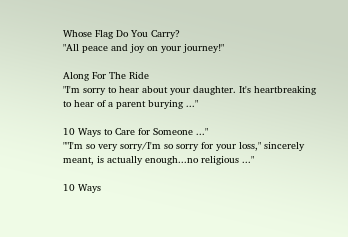Whose Flag Do You Carry?
"All peace and joy on your journey!"

Along For The Ride
"I'm sorry to hear about your daughter. It's heartbreaking to hear of a parent burying ..."

10 Ways to Care for Someone ..."
""I'm so very sorry/I'm so sorry for your loss," sincerely meant, is actually enough...no religious ..."

10 Ways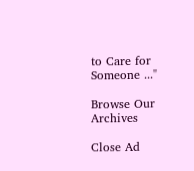to Care for Someone ..."

Browse Our Archives

Close Ad